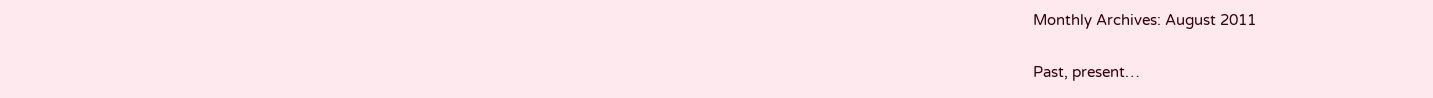Monthly Archives: August 2011

Past, present…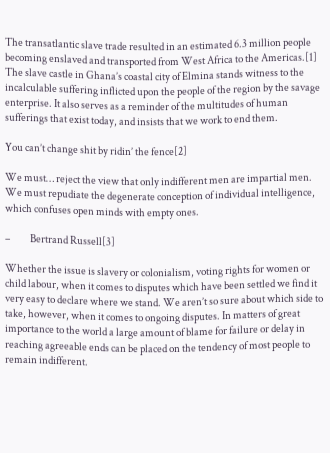The transatlantic slave trade resulted in an estimated 6.3 million people becoming enslaved and transported from West Africa to the Americas.[1] The slave castle in Ghana’s coastal city of Elmina stands witness to the incalculable suffering inflicted upon the people of the region by the savage enterprise. It also serves as a reminder of the multitudes of human sufferings that exist today, and insists that we work to end them.

You can’t change shit by ridin’ the fence[2]

We must… reject the view that only indifferent men are impartial men. We must repudiate the degenerate conception of individual intelligence, which confuses open minds with empty ones.

–          Bertrand Russell[3]

Whether the issue is slavery or colonialism, voting rights for women or child labour, when it comes to disputes which have been settled we find it very easy to declare where we stand. We aren’t so sure about which side to take, however, when it comes to ongoing disputes. In matters of great importance to the world a large amount of blame for failure or delay in reaching agreeable ends can be placed on the tendency of most people to remain indifferent.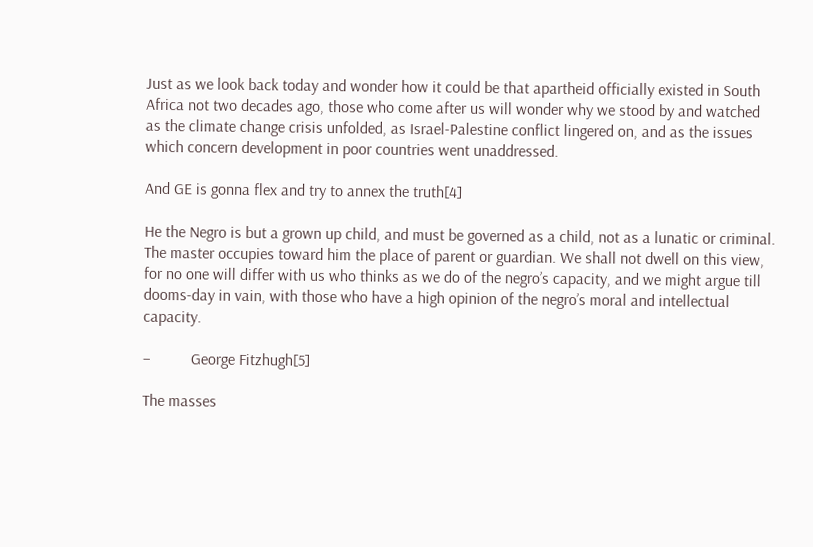Just as we look back today and wonder how it could be that apartheid officially existed in South Africa not two decades ago, those who come after us will wonder why we stood by and watched as the climate change crisis unfolded, as Israel-Palestine conflict lingered on, and as the issues which concern development in poor countries went unaddressed.

And GE is gonna flex and try to annex the truth[4]

He the Negro is but a grown up child, and must be governed as a child, not as a lunatic or criminal. The master occupies toward him the place of parent or guardian. We shall not dwell on this view, for no one will differ with us who thinks as we do of the negro’s capacity, and we might argue till dooms-day in vain, with those who have a high opinion of the negro’s moral and intellectual capacity.

–          George Fitzhugh[5]

The masses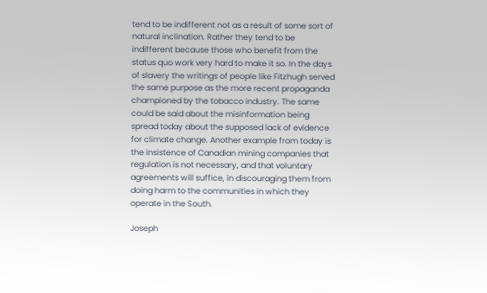tend to be indifferent not as a result of some sort of natural inclination. Rather they tend to be indifferent because those who benefit from the status quo work very hard to make it so. In the days of slavery the writings of people like Fitzhugh served the same purpose as the more recent propaganda championed by the tobacco industry. The same could be said about the misinformation being spread today about the supposed lack of evidence for climate change. Another example from today is the insistence of Canadian mining companies that regulation is not necessary, and that voluntary agreements will suffice, in discouraging them from doing harm to the communities in which they operate in the South.

Joseph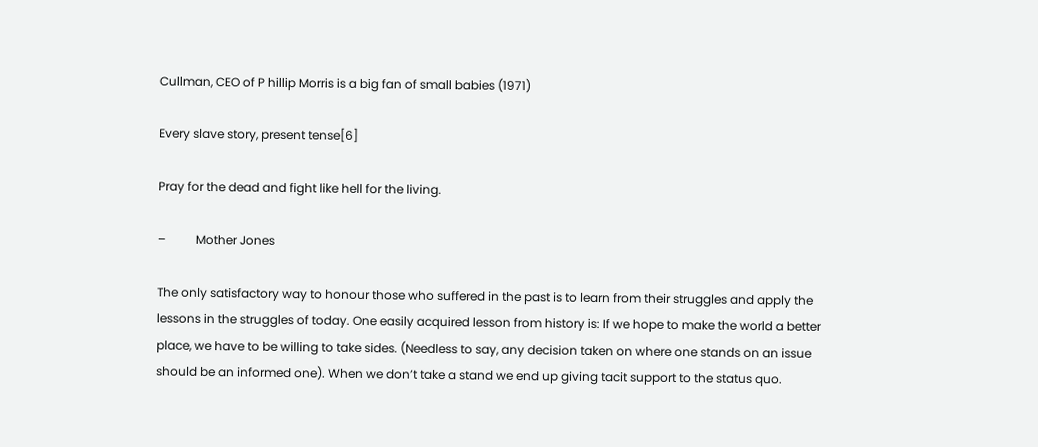Cullman, CEO of P hillip Morris is a big fan of small babies (1971)

Every slave story, present tense[6]

Pray for the dead and fight like hell for the living.

–          Mother Jones

The only satisfactory way to honour those who suffered in the past is to learn from their struggles and apply the lessons in the struggles of today. One easily acquired lesson from history is: If we hope to make the world a better place, we have to be willing to take sides. (Needless to say, any decision taken on where one stands on an issue should be an informed one). When we don’t take a stand we end up giving tacit support to the status quo.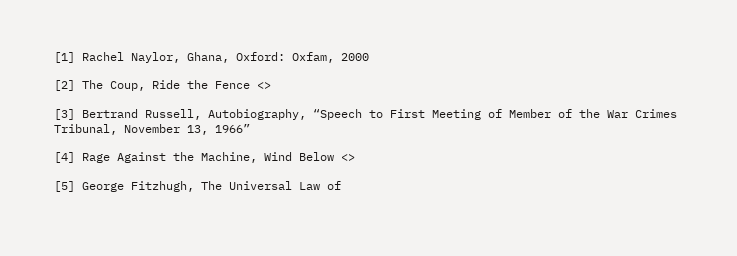[1] Rachel Naylor, Ghana, Oxford: Oxfam, 2000

[2] The Coup, Ride the Fence <>

[3] Bertrand Russell, Autobiography, “Speech to First Meeting of Member of the War Crimes Tribunal, November 13, 1966”

[4] Rage Against the Machine, Wind Below <>

[5] George Fitzhugh, The Universal Law of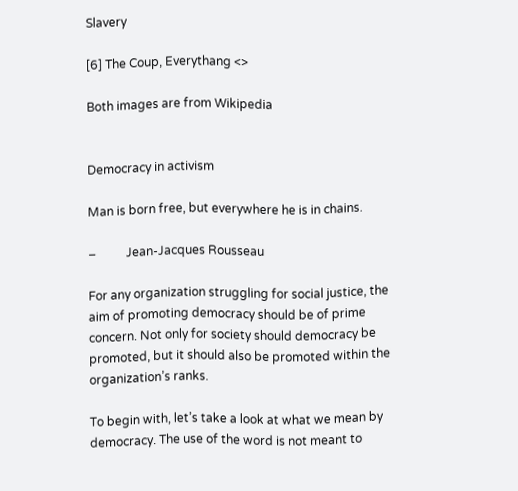Slavery

[6] The Coup, Everythang <>

Both images are from Wikipedia


Democracy in activism

Man is born free, but everywhere he is in chains.

–          Jean-Jacques Rousseau

For any organization struggling for social justice, the aim of promoting democracy should be of prime concern. Not only for society should democracy be promoted, but it should also be promoted within the organization’s ranks.

To begin with, let’s take a look at what we mean by democracy. The use of the word is not meant to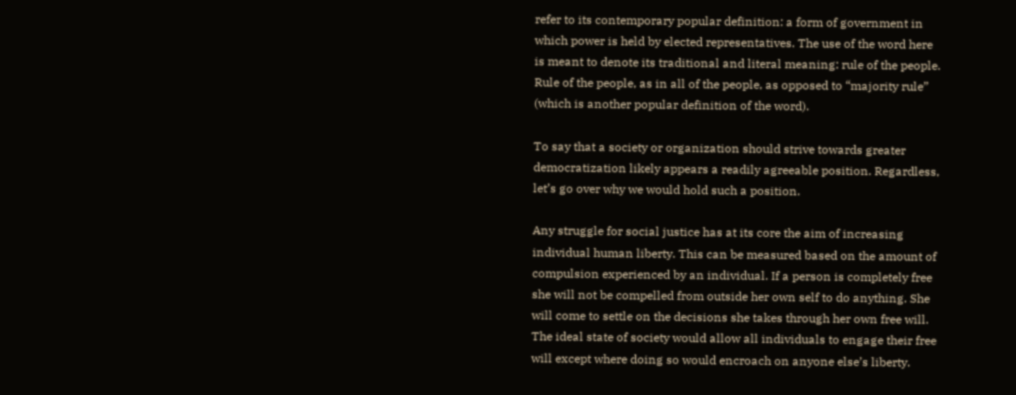refer to its contemporary popular definition: a form of government in which power is held by elected representatives. The use of the word here is meant to denote its traditional and literal meaning: rule of the people. Rule of the people, as in all of the people, as opposed to “majority rule” (which is another popular definition of the word).

To say that a society or organization should strive towards greater democratization likely appears a readily agreeable position. Regardless, let’s go over why we would hold such a position.

Any struggle for social justice has at its core the aim of increasing individual human liberty. This can be measured based on the amount of compulsion experienced by an individual. If a person is completely free she will not be compelled from outside her own self to do anything. She will come to settle on the decisions she takes through her own free will. The ideal state of society would allow all individuals to engage their free will except where doing so would encroach on anyone else’s liberty.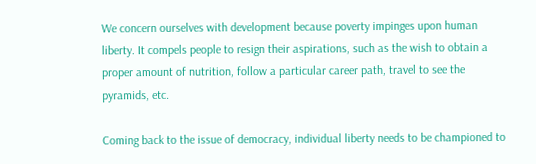We concern ourselves with development because poverty impinges upon human liberty. It compels people to resign their aspirations, such as the wish to obtain a proper amount of nutrition, follow a particular career path, travel to see the pyramids, etc.

Coming back to the issue of democracy, individual liberty needs to be championed to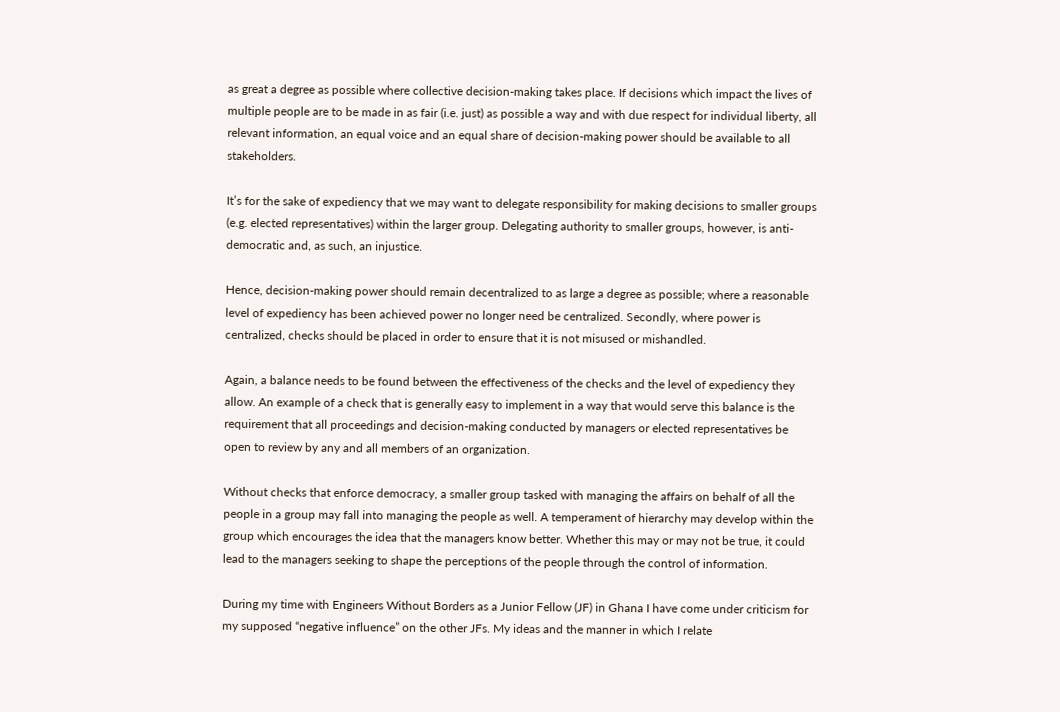as great a degree as possible where collective decision-making takes place. If decisions which impact the lives of multiple people are to be made in as fair (i.e. just) as possible a way and with due respect for individual liberty, all relevant information, an equal voice and an equal share of decision-making power should be available to all stakeholders.

It’s for the sake of expediency that we may want to delegate responsibility for making decisions to smaller groups (e.g. elected representatives) within the larger group. Delegating authority to smaller groups, however, is anti-democratic and, as such, an injustice.

Hence, decision-making power should remain decentralized to as large a degree as possible; where a reasonable level of expediency has been achieved power no longer need be centralized. Secondly, where power is centralized, checks should be placed in order to ensure that it is not misused or mishandled.

Again, a balance needs to be found between the effectiveness of the checks and the level of expediency they allow. An example of a check that is generally easy to implement in a way that would serve this balance is the requirement that all proceedings and decision-making conducted by managers or elected representatives be open to review by any and all members of an organization.

Without checks that enforce democracy, a smaller group tasked with managing the affairs on behalf of all the people in a group may fall into managing the people as well. A temperament of hierarchy may develop within the group which encourages the idea that the managers know better. Whether this may or may not be true, it could lead to the managers seeking to shape the perceptions of the people through the control of information.

During my time with Engineers Without Borders as a Junior Fellow (JF) in Ghana I have come under criticism for my supposed “negative influence” on the other JFs. My ideas and the manner in which I relate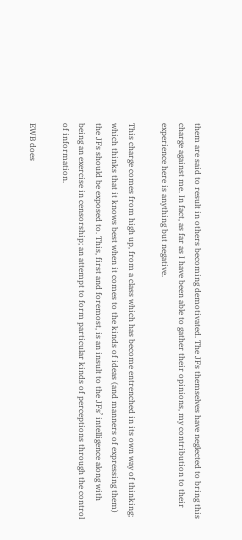them are said to result in others becoming demotivated. The JFs themselves have neglected to bring this charge against me. In fact, as far as I have been able to gather their opinions, my contribution to their experience here is anything but negative.

This charge comes from high up, from a class which has become entrenched in its own way of thinking; which thinks that it knows best when it comes to the kinds of ideas (and manners of expressing them) the JFs should be exposed to. This, first and foremost, is an insult to the JFs’ intelligence along with being an exercise in censorship; an attempt to form particular kinds of perceptions through the control of information.

EWB does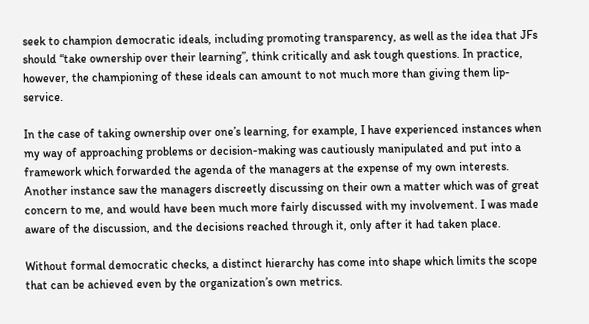seek to champion democratic ideals, including promoting transparency, as well as the idea that JFs should “take ownership over their learning”, think critically and ask tough questions. In practice, however, the championing of these ideals can amount to not much more than giving them lip-service.

In the case of taking ownership over one’s learning, for example, I have experienced instances when my way of approaching problems or decision-making was cautiously manipulated and put into a framework which forwarded the agenda of the managers at the expense of my own interests. Another instance saw the managers discreetly discussing on their own a matter which was of great concern to me, and would have been much more fairly discussed with my involvement. I was made aware of the discussion, and the decisions reached through it, only after it had taken place.

Without formal democratic checks, a distinct hierarchy has come into shape which limits the scope that can be achieved even by the organization’s own metrics.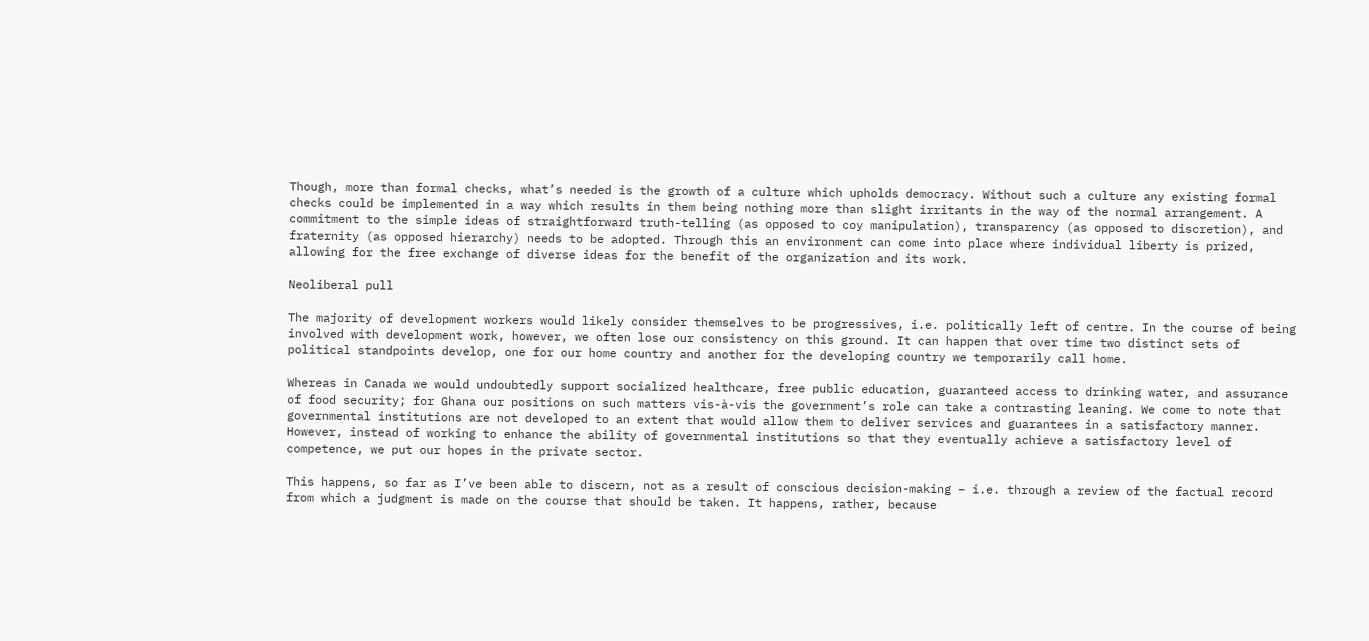Though, more than formal checks, what’s needed is the growth of a culture which upholds democracy. Without such a culture any existing formal checks could be implemented in a way which results in them being nothing more than slight irritants in the way of the normal arrangement. A commitment to the simple ideas of straightforward truth-telling (as opposed to coy manipulation), transparency (as opposed to discretion), and fraternity (as opposed hierarchy) needs to be adopted. Through this an environment can come into place where individual liberty is prized, allowing for the free exchange of diverse ideas for the benefit of the organization and its work.

Neoliberal pull

The majority of development workers would likely consider themselves to be progressives, i.e. politically left of centre. In the course of being involved with development work, however, we often lose our consistency on this ground. It can happen that over time two distinct sets of political standpoints develop, one for our home country and another for the developing country we temporarily call home.

Whereas in Canada we would undoubtedly support socialized healthcare, free public education, guaranteed access to drinking water, and assurance of food security; for Ghana our positions on such matters vis-à-vis the government’s role can take a contrasting leaning. We come to note that governmental institutions are not developed to an extent that would allow them to deliver services and guarantees in a satisfactory manner. However, instead of working to enhance the ability of governmental institutions so that they eventually achieve a satisfactory level of competence, we put our hopes in the private sector.

This happens, so far as I’ve been able to discern, not as a result of conscious decision-making – i.e. through a review of the factual record from which a judgment is made on the course that should be taken. It happens, rather, because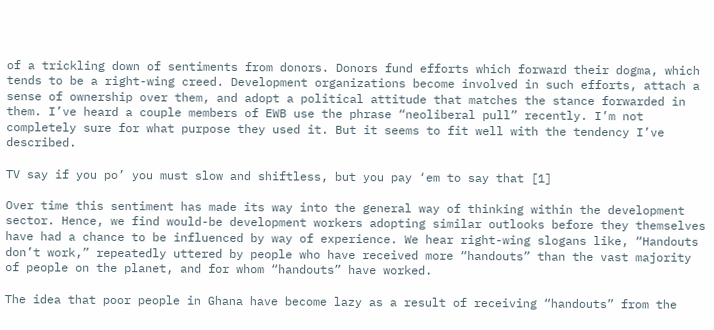of a trickling down of sentiments from donors. Donors fund efforts which forward their dogma, which tends to be a right-wing creed. Development organizations become involved in such efforts, attach a sense of ownership over them, and adopt a political attitude that matches the stance forwarded in them. I’ve heard a couple members of EWB use the phrase “neoliberal pull” recently. I’m not completely sure for what purpose they used it. But it seems to fit well with the tendency I’ve described.

TV say if you po’ you must slow and shiftless, but you pay ‘em to say that [1]

Over time this sentiment has made its way into the general way of thinking within the development sector. Hence, we find would-be development workers adopting similar outlooks before they themselves have had a chance to be influenced by way of experience. We hear right-wing slogans like, “Handouts don’t work,” repeatedly uttered by people who have received more “handouts” than the vast majority of people on the planet, and for whom “handouts” have worked.

The idea that poor people in Ghana have become lazy as a result of receiving “handouts” from the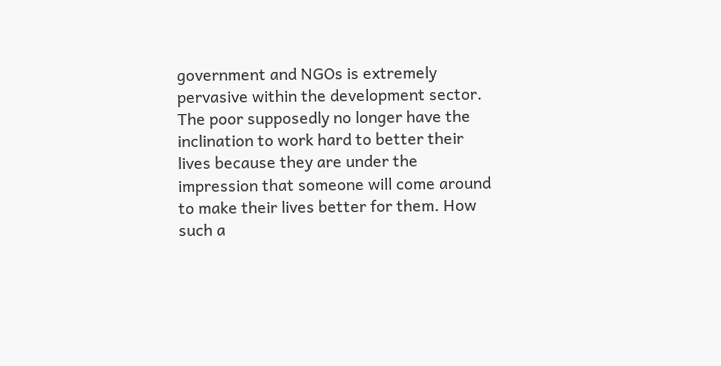government and NGOs is extremely pervasive within the development sector. The poor supposedly no longer have the inclination to work hard to better their lives because they are under the impression that someone will come around to make their lives better for them. How such a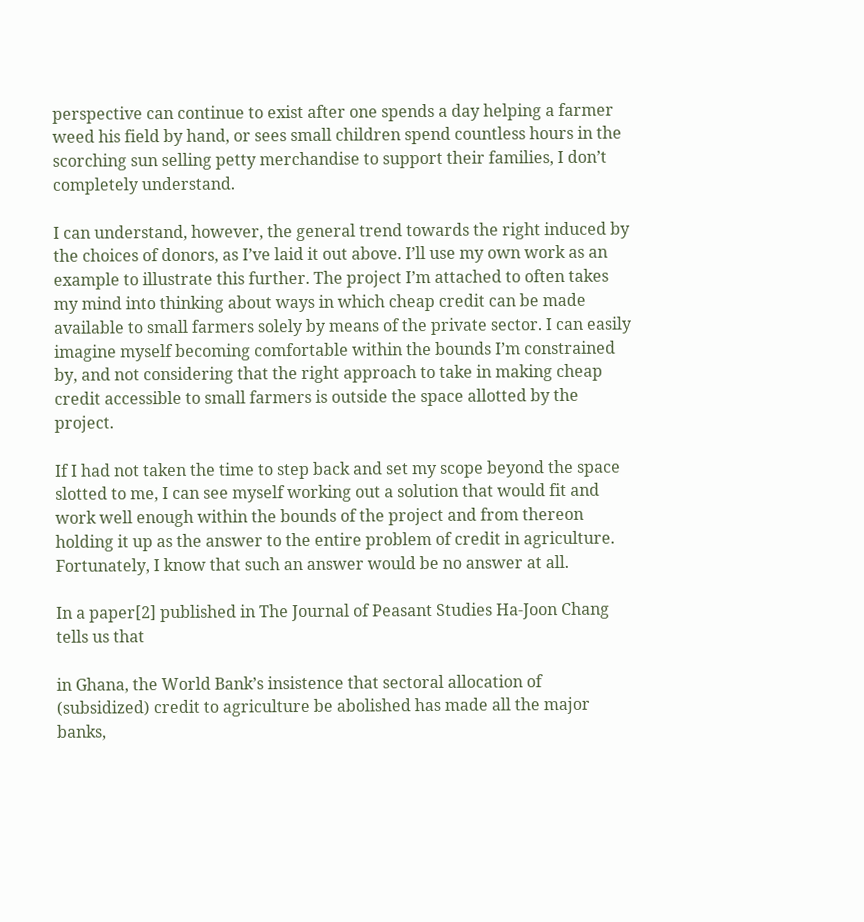perspective can continue to exist after one spends a day helping a farmer weed his field by hand, or sees small children spend countless hours in the scorching sun selling petty merchandise to support their families, I don’t completely understand.

I can understand, however, the general trend towards the right induced by the choices of donors, as I’ve laid it out above. I’ll use my own work as an example to illustrate this further. The project I’m attached to often takes my mind into thinking about ways in which cheap credit can be made available to small farmers solely by means of the private sector. I can easily imagine myself becoming comfortable within the bounds I’m constrained by, and not considering that the right approach to take in making cheap credit accessible to small farmers is outside the space allotted by the project.

If I had not taken the time to step back and set my scope beyond the space slotted to me, I can see myself working out a solution that would fit and work well enough within the bounds of the project and from thereon holding it up as the answer to the entire problem of credit in agriculture. Fortunately, I know that such an answer would be no answer at all.

In a paper[2] published in The Journal of Peasant Studies Ha-Joon Chang tells us that

in Ghana, the World Bank’s insistence that sectoral allocation of (subsidized) credit to agriculture be abolished has made all the major banks,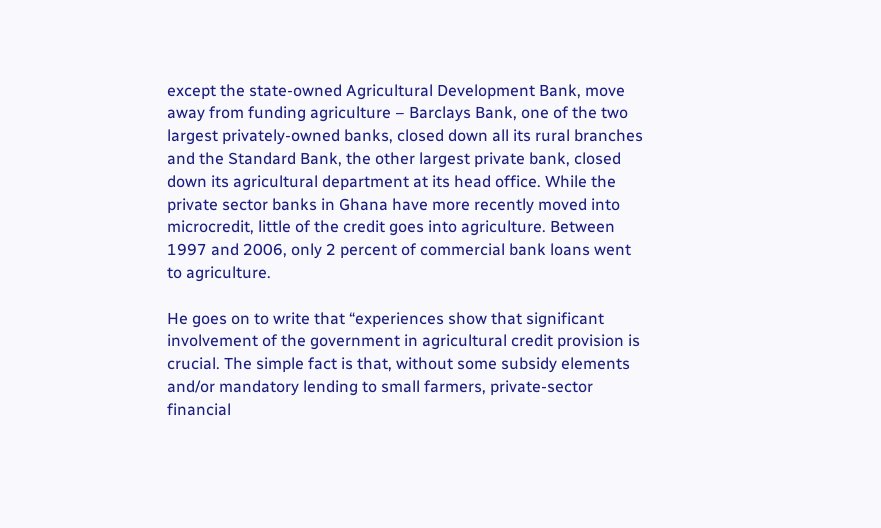except the state-owned Agricultural Development Bank, move away from funding agriculture – Barclays Bank, one of the two largest privately-owned banks, closed down all its rural branches and the Standard Bank, the other largest private bank, closed down its agricultural department at its head office. While the private sector banks in Ghana have more recently moved into microcredit, little of the credit goes into agriculture. Between 1997 and 2006, only 2 percent of commercial bank loans went to agriculture.

He goes on to write that “experiences show that significant involvement of the government in agricultural credit provision is crucial. The simple fact is that, without some subsidy elements and/or mandatory lending to small farmers, private-sector financial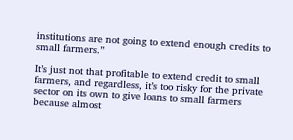institutions are not going to extend enough credits to small farmers.”

It’s just not that profitable to extend credit to small farmers, and regardless, it’s too risky for the private sector on its own to give loans to small farmers because almost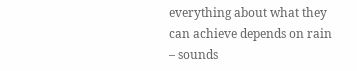everything about what they can achieve depends on rain – sounds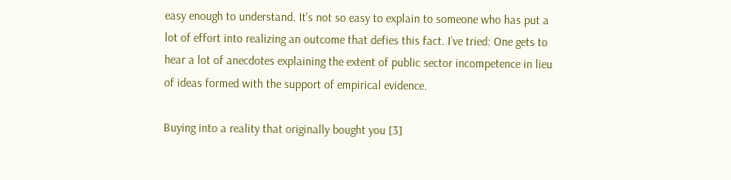easy enough to understand. It’s not so easy to explain to someone who has put a lot of effort into realizing an outcome that defies this fact. I’ve tried: One gets to hear a lot of anecdotes explaining the extent of public sector incompetence in lieu of ideas formed with the support of empirical evidence.

Buying into a reality that originally bought you [3]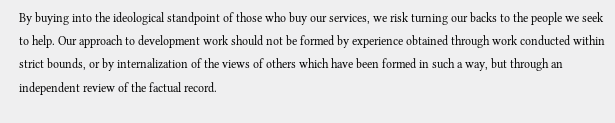By buying into the ideological standpoint of those who buy our services, we risk turning our backs to the people we seek to help. Our approach to development work should not be formed by experience obtained through work conducted within strict bounds, or by internalization of the views of others which have been formed in such a way, but through an independent review of the factual record.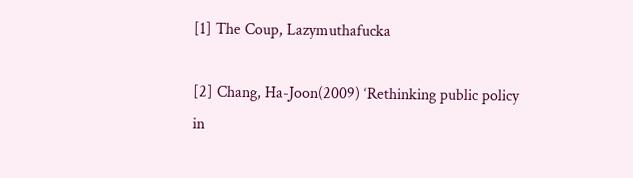[1] The Coup, Lazymuthafucka

[2] Chang, Ha-Joon(2009) ‘Rethinking public policy in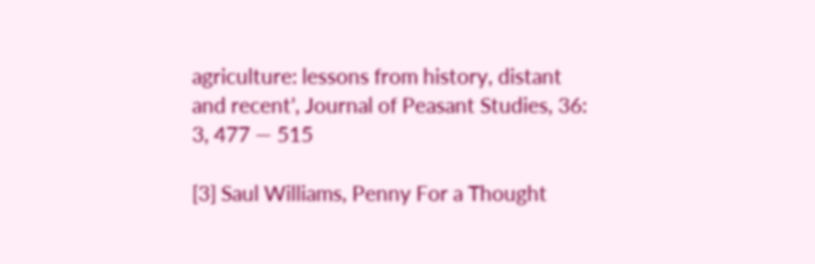agriculture: lessons from history, distant and recent’, Journal of Peasant Studies, 36: 3, 477 — 515

[3] Saul Williams, Penny For a Thought